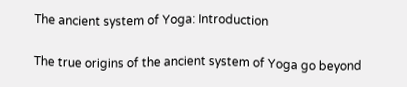The ancient system of Yoga: Introduction

The true origins of the ancient system of Yoga go beyond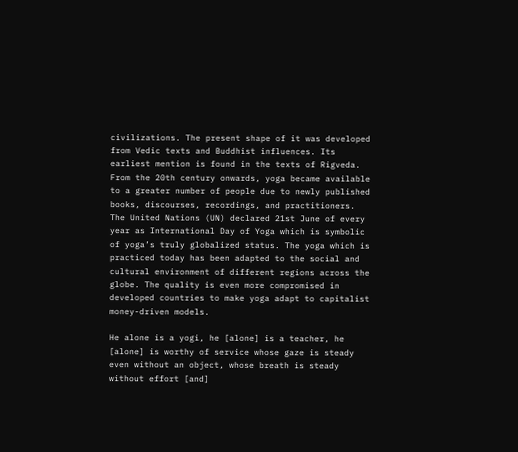civilizations. The present shape of it was developed from Vedic texts and Buddhist influences. Its earliest mention is found in the texts of Rigveda. From the 20th century onwards, yoga became available to a greater number of people due to newly published books, discourses, recordings, and practitioners. The United Nations (UN) declared 21st June of every year as International Day of Yoga which is symbolic of yoga’s truly globalized status. The yoga which is practiced today has been adapted to the social and cultural environment of different regions across the globe. The quality is even more compromised in developed countries to make yoga adapt to capitalist money-driven models.

He alone is a yogi, he [alone] is a teacher, he [alone] is worthy of service whose gaze is steady even without an object, whose breath is steady without effort [and]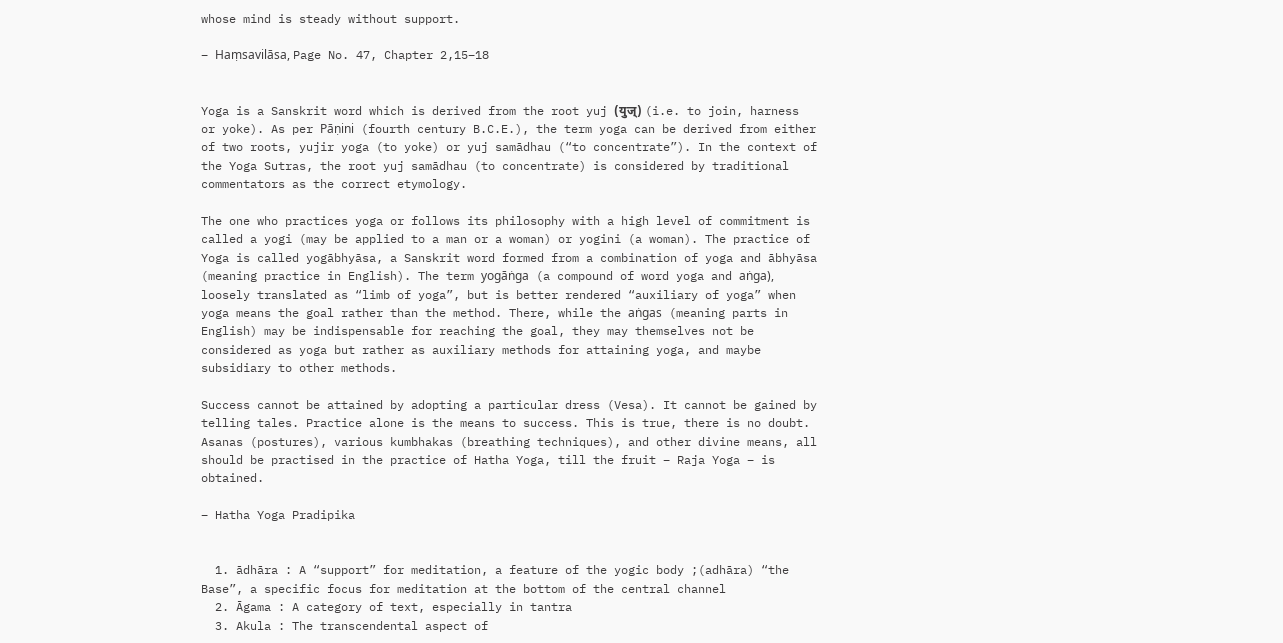whose mind is steady without support.

– Haṃsavilāsa, Page No. 47, Chapter 2,15–18


Yoga is a Sanskrit word which is derived from the root yuj (युज्) (i.e. to join, harness or yoke). As per Pāṇini (fourth century B.C.E.), the term yoga can be derived from either of two roots, yujir yoga (to yoke) or yuj samādhau (“to concentrate”). In the context of the Yoga Sutras, the root yuj samādhau (to concentrate) is considered by traditional commentators as the correct etymology.

The one who practices yoga or follows its philosophy with a high level of commitment is called a yogi (may be applied to a man or a woman) or yogini (a woman). The practice of Yoga is called yogābhyāsa, a Sanskrit word formed from a combination of yoga and ābhyāsa (meaning practice in English). The term yogāṅga (a compound of word yoga and aṅga), loosely translated as “limb of yoga”, but is better rendered “auxiliary of yoga” when yoga means the goal rather than the method. There, while the aṅgas (meaning parts in English) may be indispensable for reaching the goal, they may themselves not be considered as yoga but rather as auxiliary methods for attaining yoga, and maybe subsidiary to other methods.

Success cannot be attained by adopting a particular dress (Vesa). It cannot be gained by telling tales. Practice alone is the means to success. This is true, there is no doubt. Asanas (postures), various kumbhakas (breathing techniques), and other divine means, all should be practised in the practice of Hatha Yoga, till the fruit – Raja Yoga – is obtained.

– Hatha Yoga Pradipika


  1. ādhāra : A “support” for meditation, a feature of the yogic body ;(adhāra) “the Base”, a specific focus for meditation at the bottom of the central channel
  2. Āgama : A category of text, especially in tantra
  3. Akula : The transcendental aspect of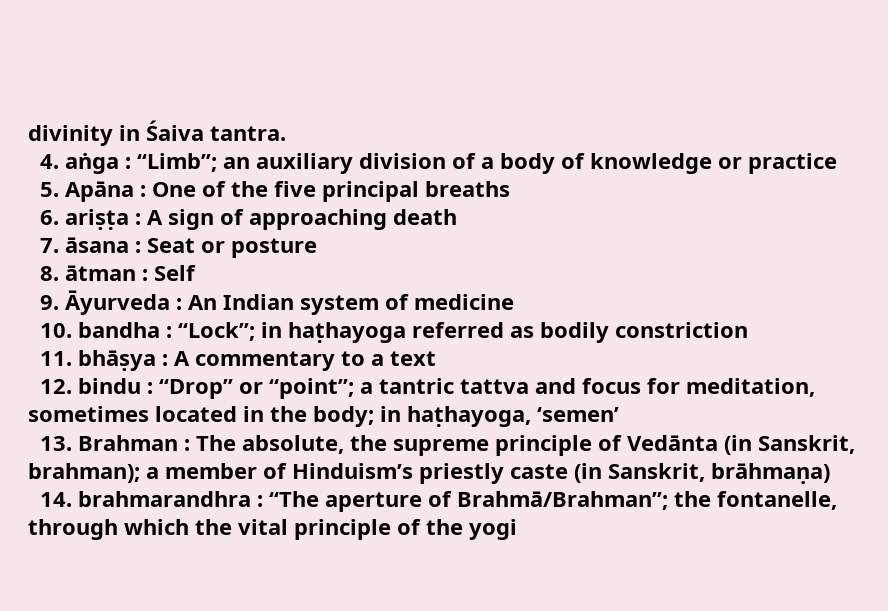divinity in Śaiva tantra.
  4. aṅga : “Limb”; an auxiliary division of a body of knowledge or practice
  5. Apāna : One of the five principal breaths
  6. ariṣṭa : A sign of approaching death
  7. āsana : Seat or posture
  8. ātman : Self
  9. Āyurveda : An Indian system of medicine
  10. bandha : “Lock”; in haṭhayoga referred as bodily constriction
  11. bhāṣya : A commentary to a text
  12. bindu : “Drop” or “point”; a tantric tattva and focus for meditation, sometimes located in the body; in haṭhayoga, ‘semen’
  13. Brahman : The absolute, the supreme principle of Vedānta (in Sanskrit, brahman); a member of Hinduism’s priestly caste (in Sanskrit, brāhmaṇa)
  14. brahmarandhra : “The aperture of Brahmā/Brahman”; the fontanelle, through which the vital principle of the yogi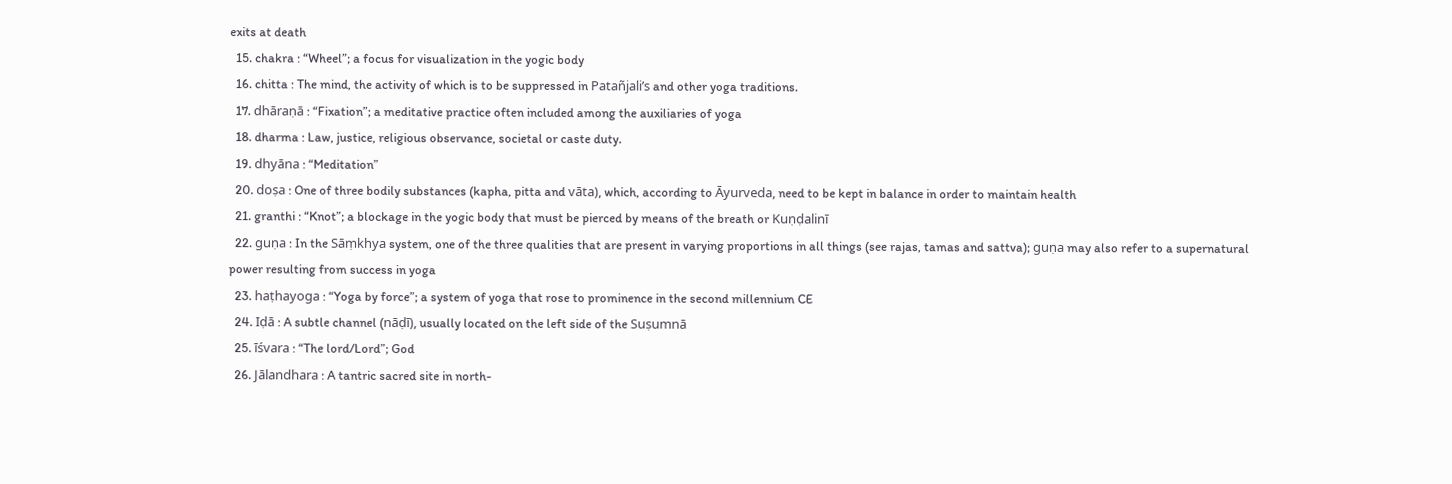exits at death
  15. chakra : “Wheel”; a focus for visualization in the yogic body
  16. chitta : The mind, the activity of which is to be suppressed in Patañjali’s and other yoga traditions.
  17. dhāraṇā : “Fixation”; a meditative practice often included among the auxiliaries of yoga
  18. dharma : Law, justice, religious observance, societal or caste duty.
  19. dhyāna : “Meditation”
  20. doṣa : One of three bodily substances (kapha, pitta and vāta), which, according to Āyurveda, need to be kept in balance in order to maintain health
  21. granthi : “Knot”; a blockage in the yogic body that must be pierced by means of the breath or Kuṇḍalinī
  22. guṇa : In the Sāṃkhya system, one of the three qualities that are present in varying proportions in all things (see rajas, tamas and sattva); guṇa may also refer to a supernatural power resulting from success in yoga
  23. haṭhayoga : “Yoga by force”; a system of yoga that rose to prominence in the second millennium CE
  24. Iḍā : A subtle channel (nāḍī), usually located on the left side of the Suṣumnā
  25. īśvara : “The lord/Lord”; God
  26. Jālandhara : A tantric sacred site in north-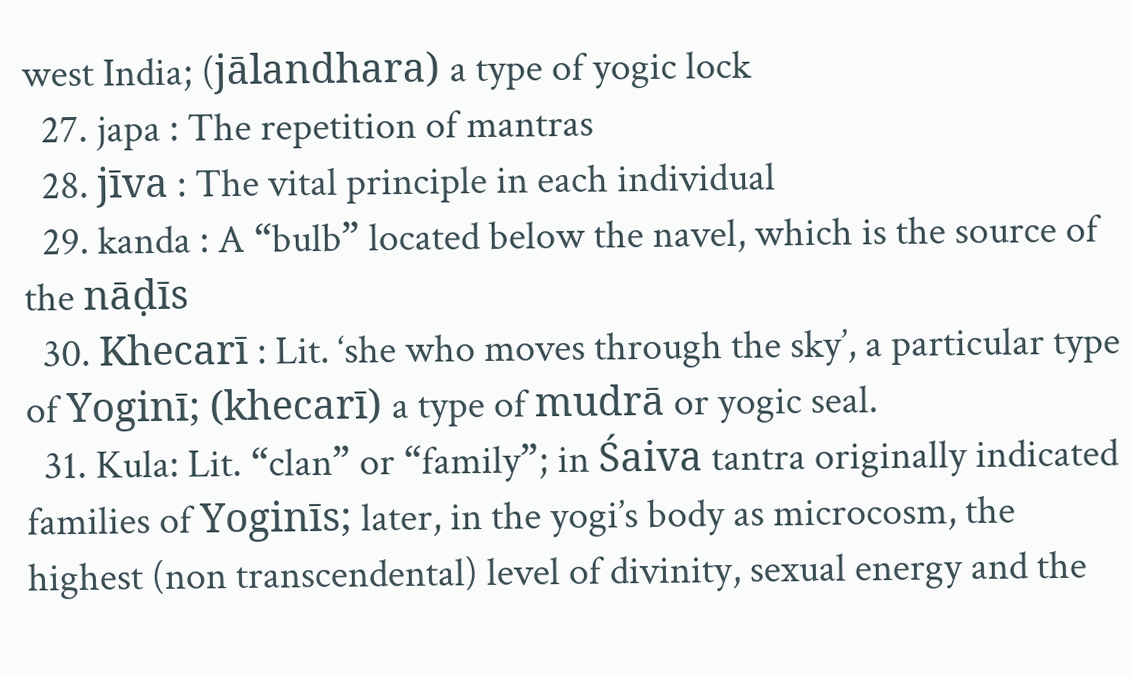west India; (jālandhara) a type of yogic lock
  27. japa : The repetition of mantras
  28. jīva : The vital principle in each individual
  29. kanda : A “bulb” located below the navel, which is the source of the nāḍīs
  30. Khecarī : Lit. ‘she who moves through the sky’, a particular type of Yoginī; (khecarī) a type of mudrā or yogic seal.
  31. Kula: Lit. “clan” or “family”; in Śaiva tantra originally indicated families of Yoginīs; later, in the yogi’s body as microcosm, the highest (non transcendental) level of divinity, sexual energy and the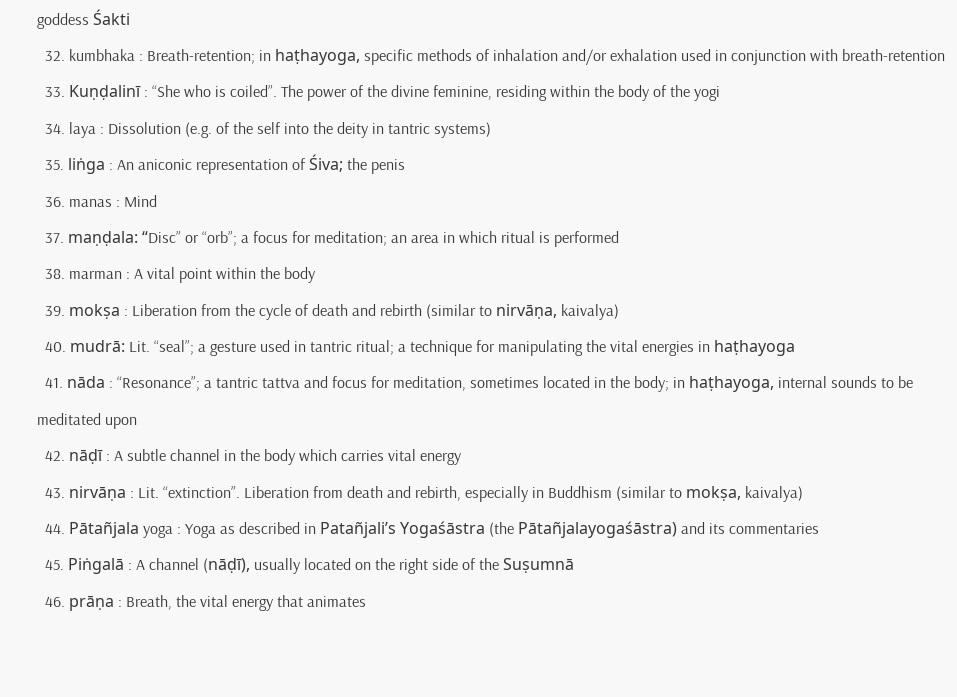goddess Śakti
  32. kumbhaka : Breath-retention; in haṭhayoga, specific methods of inhalation and/or exhalation used in conjunction with breath-retention
  33. Kuṇḍalinī : “She who is coiled”. The power of the divine feminine, residing within the body of the yogi
  34. laya : Dissolution (e.g. of the self into the deity in tantric systems)
  35. liṅga : An aniconic representation of Śiva; the penis
  36. manas : Mind
  37. maṇḍala: “Disc” or “orb”; a focus for meditation; an area in which ritual is performed
  38. marman : A vital point within the body
  39. mokṣa : Liberation from the cycle of death and rebirth (similar to nirvāṇa, kaivalya)
  40. mudrā: Lit. “seal”; a gesture used in tantric ritual; a technique for manipulating the vital energies in haṭhayoga
  41. nāda : “Resonance”; a tantric tattva and focus for meditation, sometimes located in the body; in haṭhayoga, internal sounds to be meditated upon
  42. nāḍī : A subtle channel in the body which carries vital energy
  43. nirvāṇa : Lit. “extinction”. Liberation from death and rebirth, especially in Buddhism (similar to mokṣa, kaivalya)
  44. Pātañjala yoga : Yoga as described in Patañjali’s Yogaśāstra (the Pātañjalayogaśāstra) and its commentaries
  45. Piṅgalā : A channel (nāḍī), usually located on the right side of the Suṣumnā
  46. prāṇa : Breath, the vital energy that animates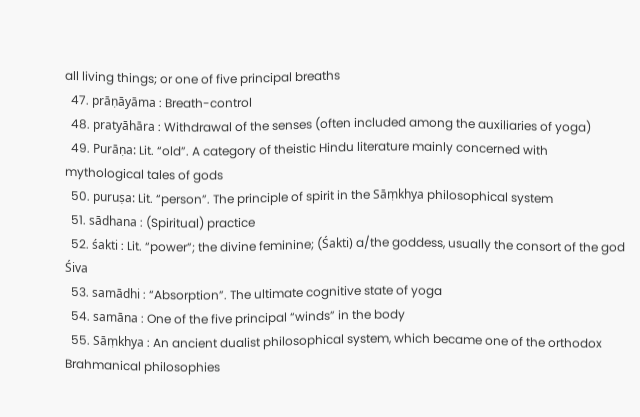all living things; or one of five principal breaths
  47. prāṇāyāma : Breath-control
  48. pratyāhāra : Withdrawal of the senses (often included among the auxiliaries of yoga)
  49. Purāṇa: Lit. “old”. A category of theistic Hindu literature mainly concerned with mythological tales of gods
  50. puruṣa: Lit. “person”. The principle of spirit in the Sāṃkhya philosophical system
  51. sādhana : (Spiritual) practice
  52. śakti : Lit. “power”; the divine feminine; (Śakti) a/the goddess, usually the consort of the god Śiva
  53. samādhi : “Absorption”. The ultimate cognitive state of yoga
  54. samāna : One of the five principal “winds” in the body
  55. Sāṃkhya : An ancient dualist philosophical system, which became one of the orthodox Brahmanical philosophies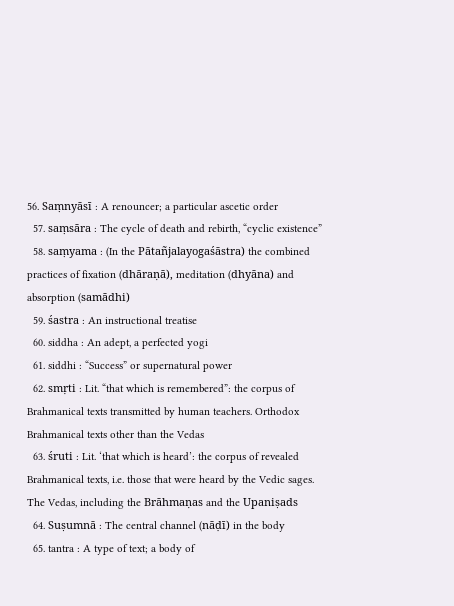56. Saṃnyāsī : A renouncer; a particular ascetic order
  57. saṃsāra : The cycle of death and rebirth, “cyclic existence”
  58. saṃyama : (In the Pātañjalayogaśāstra) the combined practices of fixation (dhāraṇā), meditation (dhyāna) and absorption (samādhi)
  59. śastra : An instructional treatise
  60. siddha : An adept, a perfected yogi
  61. siddhi : “Success” or supernatural power
  62. smṛti : Lit. “that which is remembered”: the corpus of Brahmanical texts transmitted by human teachers. Orthodox Brahmanical texts other than the Vedas
  63. śruti : Lit. ‘that which is heard’: the corpus of revealed Brahmanical texts, i.e. those that were heard by the Vedic sages. The Vedas, including the Brāhmaṇas and the Upaniṣads
  64. Suṣumnā : The central channel (nāḍī) in the body
  65. tantra : A type of text; a body of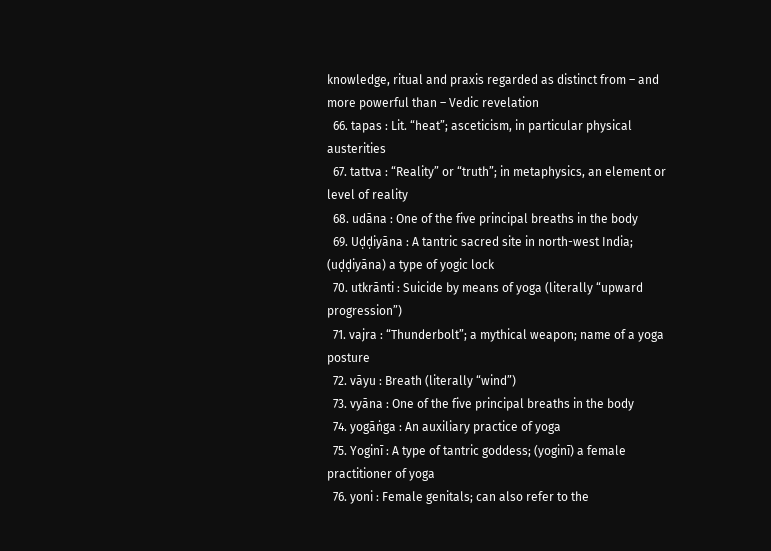knowledge, ritual and praxis regarded as distinct from – and more powerful than – Vedic revelation
  66. tapas : Lit. “heat”; asceticism, in particular physical austerities
  67. tattva : “Reality” or “truth”; in metaphysics, an element or level of reality
  68. udāna : One of the five principal breaths in the body
  69. Uḍḍiyāna : A tantric sacred site in north-west India; (uḍḍiyāna) a type of yogic lock
  70. utkrānti : Suicide by means of yoga (literally “upward progression”)
  71. vajra : “Thunderbolt”; a mythical weapon; name of a yoga posture
  72. vāyu : Breath (literally “wind”)
  73. vyāna : One of the five principal breaths in the body
  74. yogāṅga : An auxiliary practice of yoga
  75. Yoginī : A type of tantric goddess; (yoginī) a female practitioner of yoga
  76. yoni : Female genitals; can also refer to the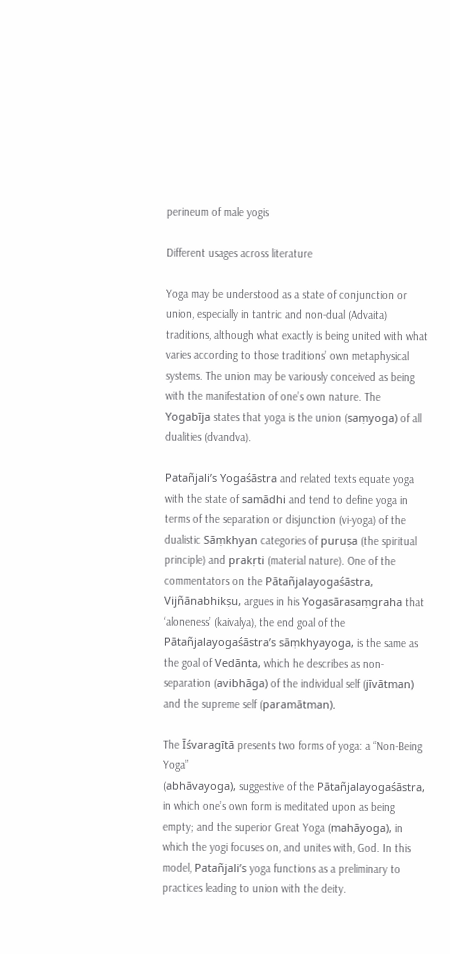perineum of male yogis

Different usages across literature

Yoga may be understood as a state of conjunction or union, especially in tantric and non-dual (Advaita) traditions, although what exactly is being united with what varies according to those traditions’ own metaphysical systems. The union may be variously conceived as being with the manifestation of one’s own nature. The Yogabīja states that yoga is the union (saṃyoga) of all dualities (dvandva).

Patañjali’s Yogaśāstra and related texts equate yoga with the state of samādhi and tend to define yoga in terms of the separation or disjunction (vi-yoga) of the dualistic Sāṃkhyan categories of puruṣa (the spiritual principle) and prakṛti (material nature). One of the commentators on the Pātañjalayogaśāstra, Vijñānabhikṣu, argues in his Yogasārasaṃgraha that ‘aloneness’ (kaivalya), the end goal of the Pātañjalayogaśāstra’s sāṃkhyayoga, is the same as the goal of Vedānta, which he describes as non-separation (avibhāga) of the individual self (jīvātman) and the supreme self (paramātman).

The Īśvaragītā presents two forms of yoga: a “Non-Being Yoga”
(abhāvayoga), suggestive of the Pātañjalayogaśāstra, in which one’s own form is meditated upon as being empty; and the superior Great Yoga (mahāyoga), in which the yogi focuses on, and unites with, God. In this model, Patañjali’s yoga functions as a preliminary to practices leading to union with the deity.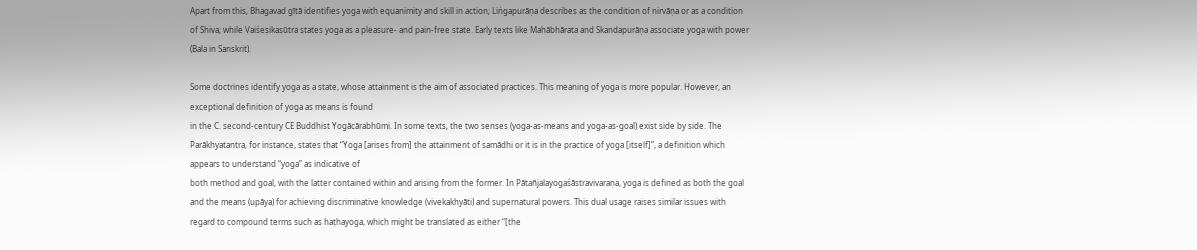Apart from this, Bhagavad gītā identifies yoga with equanimity and skill in action; Liṅgapurāṇa describes as the condition of nirvāṇa or as a condition of Shiva; while Vaiśeṣikasūtra states yoga as a pleasure- and pain-free state. Early texts like Mahābhārata and Skandapurāṇa associate yoga with power (Bala in Sanskrit).

Some doctrines identify yoga as a state, whose attainment is the aim of associated practices. This meaning of yoga is more popular. However, an exceptional definition of yoga as means is found
in the C. second-century CE Buddhist Yogācārabhūmi. In some texts, the two senses (yoga-as-means and yoga-as-goal) exist side by side. The Parākhyatantra, for instance, states that “Yoga [arises from] the attainment of samādhi or it is in the practice of yoga [itself]”, a definition which appears to understand “yoga” as indicative of
both method and goal, with the latter contained within and arising from the former. In Pātañjalayogaśāstravivaraṇa, yoga is defined as both the goal and the means (upāya) for achieving discriminative knowledge (vivekakhyāti) and supernatural powers. This dual usage raises similar issues with regard to compound terms such as haṭhayoga, which might be translated as either “[the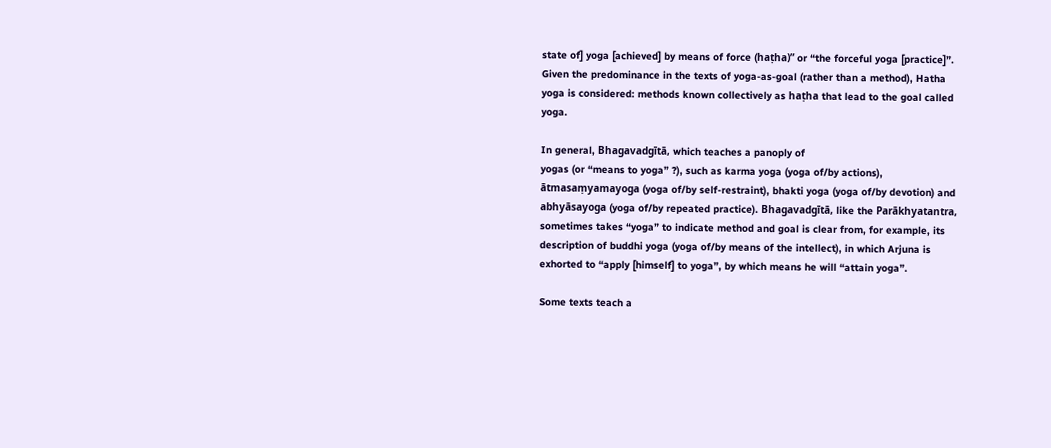state of] yoga [achieved] by means of force (haṭha)” or “the forceful yoga [practice]”. Given the predominance in the texts of yoga-as-goal (rather than a method), Hatha yoga is considered: methods known collectively as haṭha that lead to the goal called yoga.

In general, Bhagavadgītā, which teaches a panoply of
yogas (or “means to yoga” ?), such as karma yoga (yoga of/by actions), ātmasaṃyamayoga (yoga of/by self-restraint), bhakti yoga (yoga of/by devotion) and abhyāsayoga (yoga of/by repeated practice). Bhagavadgītā, like the Parākhyatantra, sometimes takes “yoga” to indicate method and goal is clear from, for example, its description of buddhi yoga (yoga of/by means of the intellect), in which Arjuna is exhorted to “apply [himself] to yoga”, by which means he will “attain yoga”.

Some texts teach a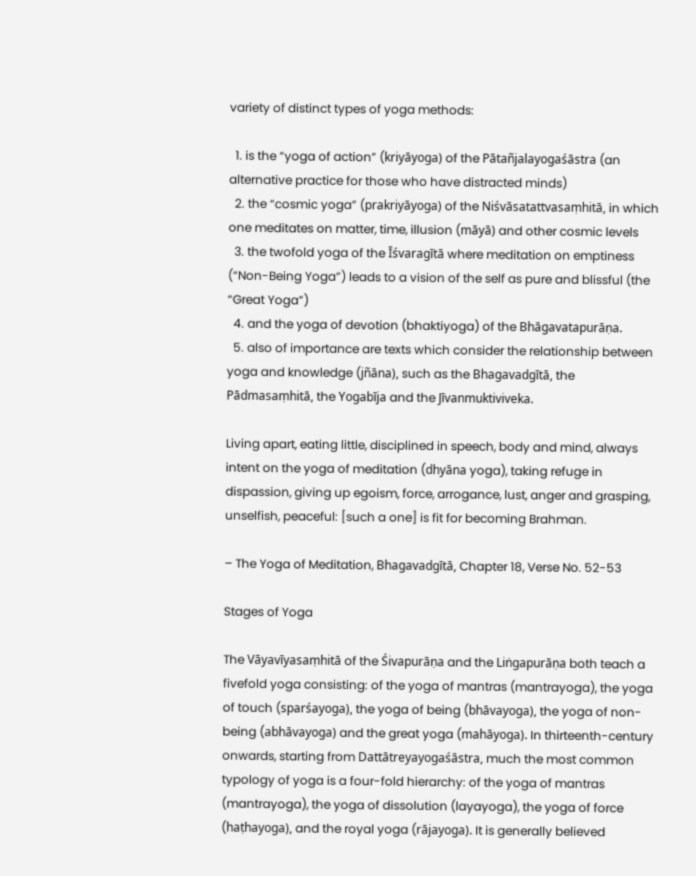variety of distinct types of yoga methods:

  1. is the “yoga of action” (kriyāyoga) of the Pātañjalayogaśāstra (an alternative practice for those who have distracted minds)
  2. the “cosmic yoga” (prakriyāyoga) of the Niśvāsatattvasaṃhitā, in which one meditates on matter, time, illusion (māyā) and other cosmic levels
  3. the twofold yoga of the Īśvaragītā where meditation on emptiness (“Non-Being Yoga”) leads to a vision of the self as pure and blissful (the “Great Yoga”)
  4. and the yoga of devotion (bhaktiyoga) of the Bhāgavatapurāṇa.
  5. also of importance are texts which consider the relationship between yoga and knowledge (jñāna), such as the Bhagavadgītā, the Pādmasaṃhitā, the Yogabīja and the Jīvanmuktiviveka.

Living apart, eating little, disciplined in speech, body and mind, always intent on the yoga of meditation (dhyāna yoga), taking refuge in dispassion, giving up egoism, force, arrogance, lust, anger and grasping, unselfish, peaceful: [such a one] is fit for becoming Brahman.

– The Yoga of Meditation, Bhagavadgītā, Chapter 18, Verse No. 52-53

Stages of Yoga

The Vāyavīyasaṃhitā of the Śivapurāṇa and the Liṅgapurāṇa both teach a fivefold yoga consisting: of the yoga of mantras (mantrayoga), the yoga of touch (sparśayoga), the yoga of being (bhāvayoga), the yoga of non-being (abhāvayoga) and the great yoga (mahāyoga). In thirteenth-century onwards, starting from Dattātreyayogaśāstra, much the most common typology of yoga is a four-fold hierarchy: of the yoga of mantras (mantrayoga), the yoga of dissolution (layayoga), the yoga of force (haṭhayoga), and the royal yoga (rājayoga). It is generally believed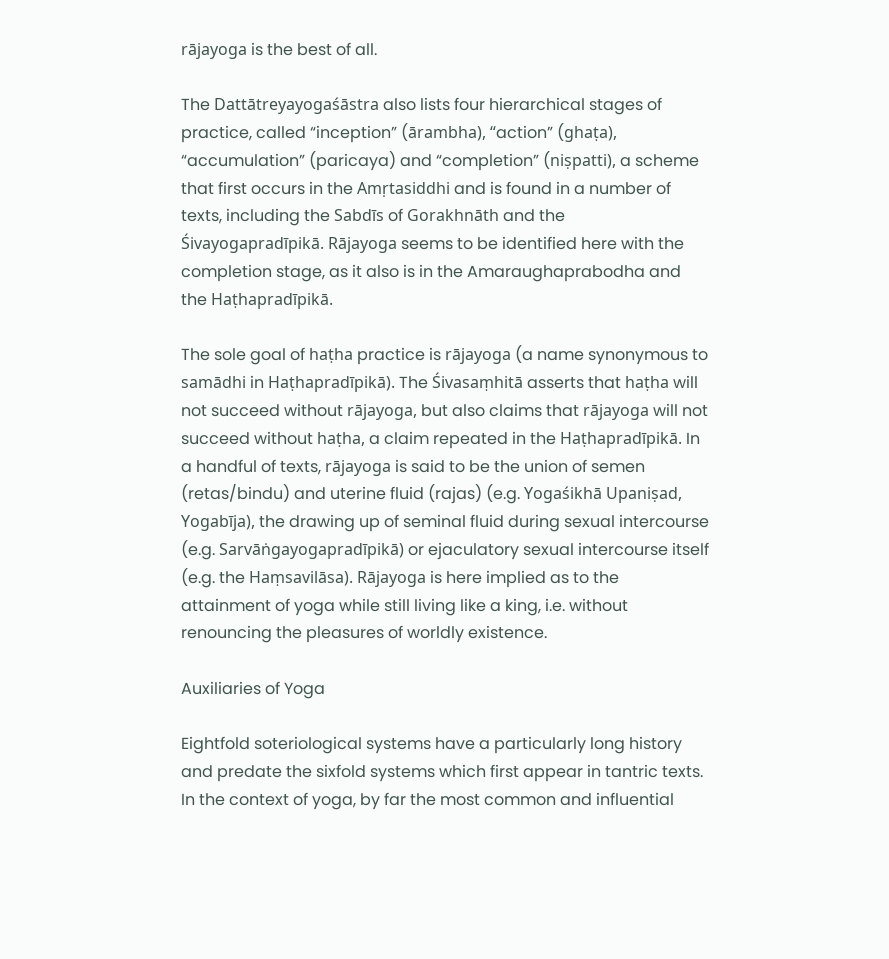rājayoga is the best of all.

The Dattātreyayogaśāstra also lists four hierarchical stages of practice, called “inception” (ārambha), “action” (ghaṭa), “accumulation” (paricaya) and “completion” (niṣpatti), a scheme that first occurs in the Amṛtasiddhi and is found in a number of texts, including the Sabdīs of Gorakhnāth and the Śivayogapradīpikā. Rājayoga seems to be identified here with the completion stage, as it also is in the Amaraughaprabodha and the Haṭhapradīpikā.

The sole goal of haṭha practice is rājayoga (a name synonymous to samādhi in Haṭhapradīpikā). The Śivasaṃhitā asserts that haṭha will not succeed without rājayoga, but also claims that rājayoga will not succeed without haṭha, a claim repeated in the Haṭhapradīpikā. In a handful of texts, rājayoga is said to be the union of semen (retas/bindu) and uterine fluid (rajas) (e.g. Yogaśikhā Upaniṣad, Yogabīja), the drawing up of seminal fluid during sexual intercourse (e.g. Sarvāṅgayogapradīpikā) or ejaculatory sexual intercourse itself (e.g. the Haṃsavilāsa). Rājayoga is here implied as to the attainment of yoga while still living like a king, i.e. without renouncing the pleasures of worldly existence.

Auxiliaries of Yoga

Eightfold soteriological systems have a particularly long history and predate the sixfold systems which first appear in tantric texts. In the context of yoga, by far the most common and influential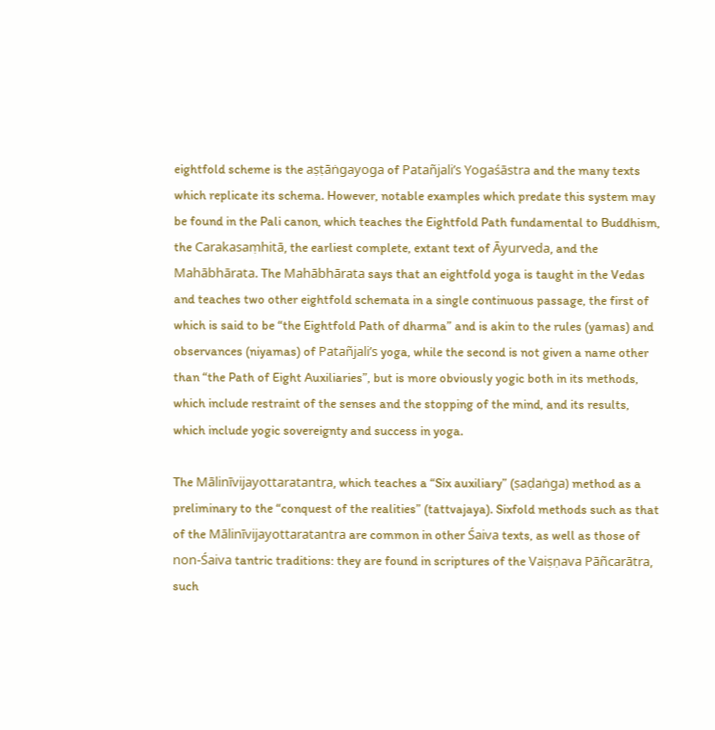eightfold scheme is the aṣṭāṅgayoga of Patañjali’s Yogaśāstra and the many texts which replicate its schema. However, notable examples which predate this system may be found in the Pali canon, which teaches the Eightfold Path fundamental to Buddhism, the Carakasaṃhitā, the earliest complete, extant text of Āyurveda, and the Mahābhārata. The Mahābhārata says that an eightfold yoga is taught in the Vedas and teaches two other eightfold schemata in a single continuous passage, the first of which is said to be “the Eightfold Path of dharma” and is akin to the rules (yamas) and observances (niyamas) of Patañjali’s yoga, while the second is not given a name other than “the Path of Eight Auxiliaries”, but is more obviously yogic both in its methods, which include restraint of the senses and the stopping of the mind, and its results, which include yogic sovereignty and success in yoga.

The Mālinīvijayottaratantra, which teaches a “Six auxiliary” (ṣaḍaṅga) method as a preliminary to the “conquest of the realities” (tattvajaya). Sixfold methods such as that of the Mālinīvijayottaratantra are common in other Śaiva texts, as well as those of non-Śaiva tantric traditions: they are found in scriptures of the Vaiṣṇava Pāñcarātra, such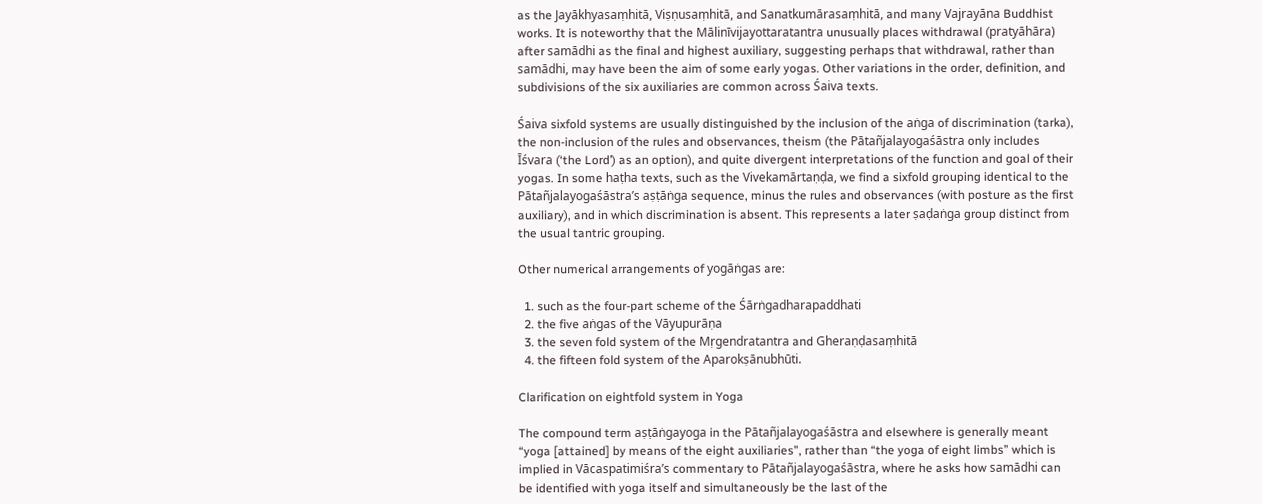as the Jayākhyasaṃhitā, Viṣṇusaṃhitā, and Sanatkumārasaṃhitā, and many Vajrayāna Buddhist works. It is noteworthy that the Mālinīvijayottaratantra unusually places withdrawal (pratyāhāra) after samādhi as the final and highest auxiliary, suggesting perhaps that withdrawal, rather than samādhi, may have been the aim of some early yogas. Other variations in the order, definition, and subdivisions of the six auxiliaries are common across Śaiva texts.

Śaiva sixfold systems are usually distinguished by the inclusion of the aṅga of discrimination (tarka), the non-inclusion of the rules and observances, theism (the Pātañjalayogaśāstra only includes Īśvara (‘the Lord’) as an option), and quite divergent interpretations of the function and goal of their yogas. In some haṭha texts, such as the Vivekamārtaṇḍa, we find a sixfold grouping identical to the Pātañjalayogaśāstra’s aṣṭāṅga sequence, minus the rules and observances (with posture as the first auxiliary), and in which discrimination is absent. This represents a later ṣaḍaṅga group distinct from the usual tantric grouping.

Other numerical arrangements of yogāṅgas are:

  1. such as the four-part scheme of the Śārṅgadharapaddhati
  2. the five aṅgas of the Vāyupurāṇa
  3. the seven fold system of the Mṛgendratantra and Gheraṇḍasaṃhitā
  4. the fifteen fold system of the Aparokṣānubhūti.

Clarification on eightfold system in Yoga

The compound term aṣṭāṅgayoga in the Pātañjalayogaśāstra and elsewhere is generally meant “yoga [attained] by means of the eight auxiliaries”, rather than “the yoga of eight limbs” which is implied in Vācaspatimiśra’s commentary to Pātañjalayogaśāstra, where he asks how samādhi can be identified with yoga itself and simultaneously be the last of the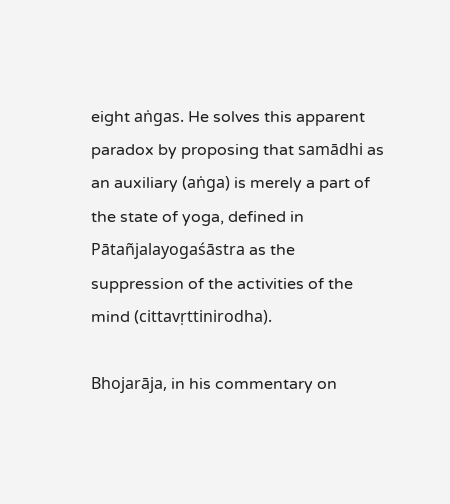eight aṅgas. He solves this apparent paradox by proposing that samādhi as an auxiliary (aṅga) is merely a part of the state of yoga, defined in Pātañjalayogaśāstra as the suppression of the activities of the mind (cittavṛttinirodha).

Bhojarāja, in his commentary on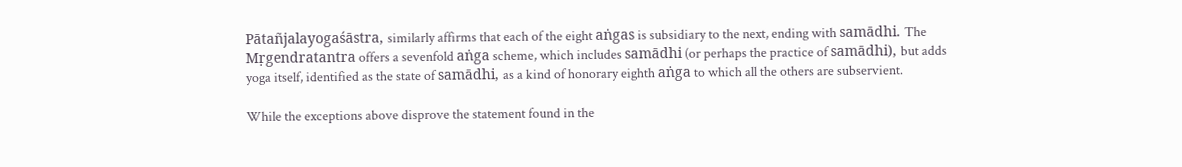Pātañjalayogaśāstra, similarly affirms that each of the eight aṅgas is subsidiary to the next, ending with samādhi. The Mṛgendratantra offers a sevenfold aṅga scheme, which includes samādhi (or perhaps the practice of samādhi), but adds yoga itself, identified as the state of samādhi, as a kind of honorary eighth aṅga to which all the others are subservient.

While the exceptions above disprove the statement found in the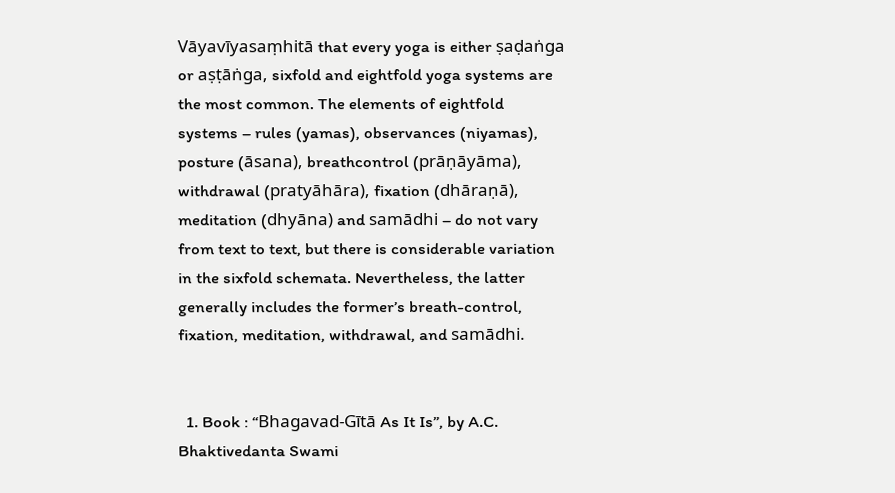Vāyavīyasaṃhitā that every yoga is either ṣaḍaṅga or aṣṭāṅga, sixfold and eightfold yoga systems are the most common. The elements of eightfold systems – rules (yamas), observances (niyamas), posture (āsana), breathcontrol (prāṇāyāma), withdrawal (pratyāhāra), fixation (dhāraṇā), meditation (dhyāna) and samādhi – do not vary from text to text, but there is considerable variation in the sixfold schemata. Nevertheless, the latter generally includes the former’s breath-control, fixation, meditation, withdrawal, and samādhi.


  1. Book : “Bhagavad-Gītā As It Is”, by A.C. Bhaktivedanta Swami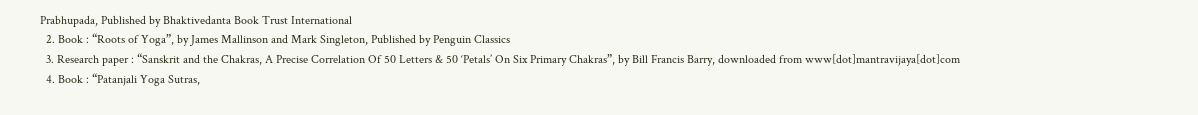Prabhupada, Published by Bhaktivedanta Book Trust International
  2. Book : “Roots of Yoga”, by James Mallinson and Mark Singleton, Published by Penguin Classics
  3. Research paper : “Sanskrit and the Chakras, A Precise Correlation Of 50 Letters & 50 ‘Petals’ On Six Primary Chakras”, by Bill Francis Barry, downloaded from www[dot]mantravijaya[dot]com
  4. Book : “Patanjali Yoga Sutras,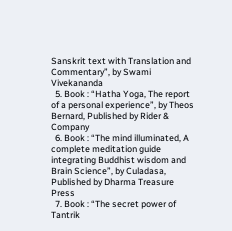Sanskrit text with Translation and Commentary”, by Swami Vivekananda
  5. Book : “Hatha Yoga, The report of a personal experience”, by Theos Bernard, Published by Rider & Company
  6. Book : “The mind illuminated, A complete meditation guide integrating Buddhist wisdom and Brain Science”, by Culadasa, Published by Dharma Treasure Press
  7. Book : “The secret power of Tantrik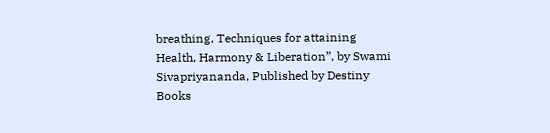breathing, Techniques for attaining Health, Harmony & Liberation”, by Swami Sivapriyananda, Published by Destiny Books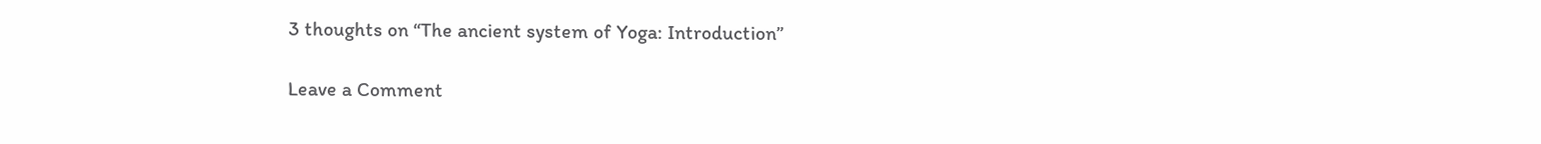3 thoughts on “The ancient system of Yoga: Introduction”

Leave a Comment